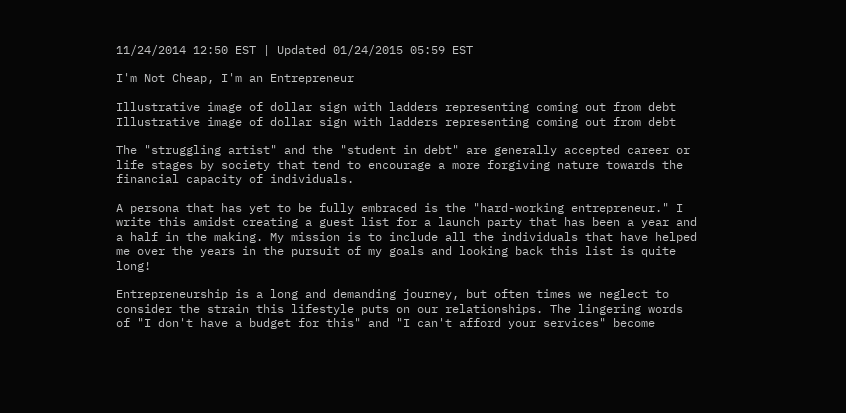11/24/2014 12:50 EST | Updated 01/24/2015 05:59 EST

I'm Not Cheap, I'm an Entrepreneur

Illustrative image of dollar sign with ladders representing coming out from debt
Illustrative image of dollar sign with ladders representing coming out from debt

The "struggling artist" and the "student in debt" are generally accepted career or life stages by society that tend to encourage a more forgiving nature towards the financial capacity of individuals.

A persona that has yet to be fully embraced is the "hard-working entrepreneur." I write this amidst creating a guest list for a launch party that has been a year and a half in the making. My mission is to include all the individuals that have helped me over the years in the pursuit of my goals and looking back this list is quite long!

Entrepreneurship is a long and demanding journey, but often times we neglect to consider the strain this lifestyle puts on our relationships. The lingering words of "I don't have a budget for this" and "I can't afford your services" become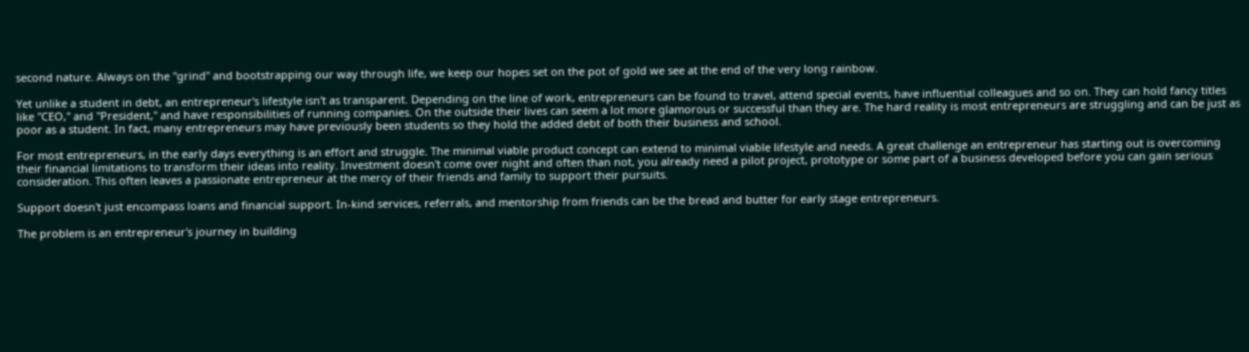second nature. Always on the "grind" and bootstrapping our way through life, we keep our hopes set on the pot of gold we see at the end of the very long rainbow.

Yet unlike a student in debt, an entrepreneur's lifestyle isn't as transparent. Depending on the line of work, entrepreneurs can be found to travel, attend special events, have influential colleagues and so on. They can hold fancy titles like "CEO," and "President," and have responsibilities of running companies. On the outside their lives can seem a lot more glamorous or successful than they are. The hard reality is most entrepreneurs are struggling and can be just as poor as a student. In fact, many entrepreneurs may have previously been students so they hold the added debt of both their business and school.

For most entrepreneurs, in the early days everything is an effort and struggle. The minimal viable product concept can extend to minimal viable lifestyle and needs. A great challenge an entrepreneur has starting out is overcoming their financial limitations to transform their ideas into reality. Investment doesn't come over night and often than not, you already need a pilot project, prototype or some part of a business developed before you can gain serious consideration. This often leaves a passionate entrepreneur at the mercy of their friends and family to support their pursuits.

Support doesn't just encompass loans and financial support. In-kind services, referrals, and mentorship from friends can be the bread and butter for early stage entrepreneurs.

The problem is an entrepreneur's journey in building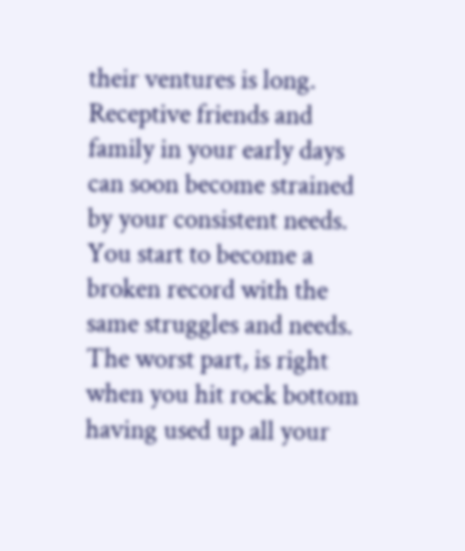their ventures is long. Receptive friends and family in your early days can soon become strained by your consistent needs. You start to become a broken record with the same struggles and needs. The worst part, is right when you hit rock bottom having used up all your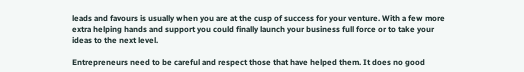leads and favours is usually when you are at the cusp of success for your venture. With a few more extra helping hands and support you could finally launch your business full force or to take your ideas to the next level.

Entrepreneurs need to be careful and respect those that have helped them. It does no good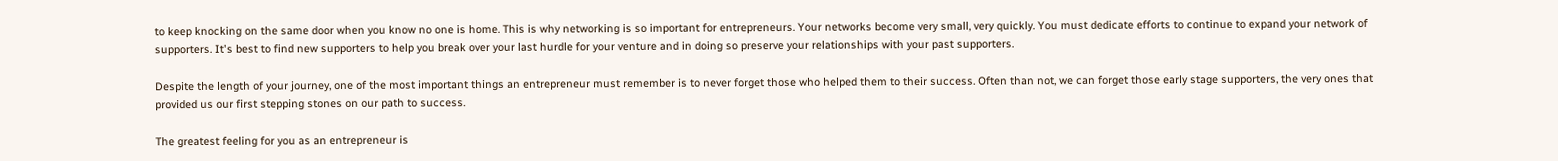to keep knocking on the same door when you know no one is home. This is why networking is so important for entrepreneurs. Your networks become very small, very quickly. You must dedicate efforts to continue to expand your network of supporters. It's best to find new supporters to help you break over your last hurdle for your venture and in doing so preserve your relationships with your past supporters.

Despite the length of your journey, one of the most important things an entrepreneur must remember is to never forget those who helped them to their success. Often than not, we can forget those early stage supporters, the very ones that provided us our first stepping stones on our path to success.

The greatest feeling for you as an entrepreneur is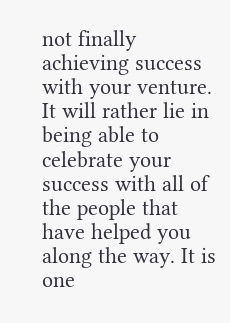not finally achieving success with your venture. It will rather lie in being able to celebrate your success with all of the people that have helped you along the way. It is one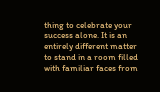thing to celebrate your success alone. It is an entirely different matter to stand in a room filled with familiar faces from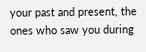your past and present, the ones who saw you during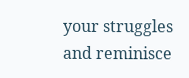your struggles and reminisce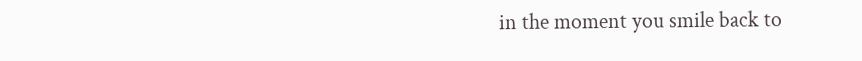in the moment you smile back to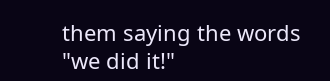them saying the words "we did it!"